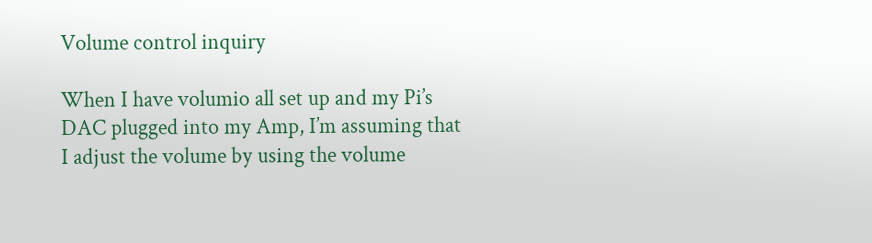Volume control inquiry

When I have volumio all set up and my Pi’s DAC plugged into my Amp, I’m assuming that I adjust the volume by using the volume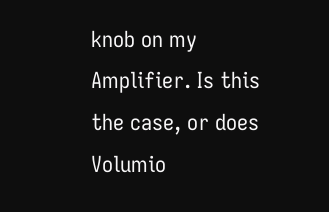knob on my Amplifier. Is this the case, or does Volumio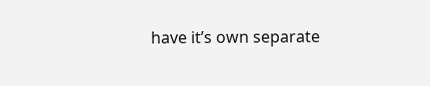have it’s own separate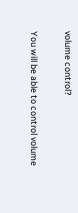volume control?

You will be able to control volume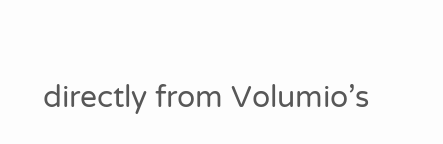directly from Volumio’s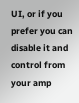UI, or if you prefer you can disable it and control from your amp